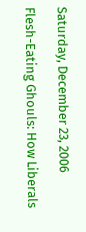Saturday, December 23, 2006

Flesh-Eating Ghouls: How Liberals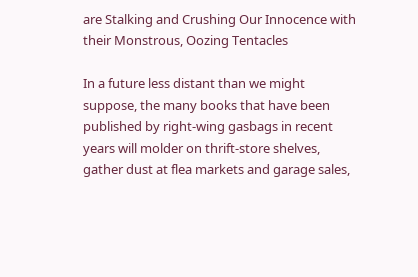are Stalking and Crushing Our Innocence with their Monstrous, Oozing Tentacles

In a future less distant than we might suppose, the many books that have been published by right-wing gasbags in recent years will molder on thrift-store shelves, gather dust at flea markets and garage sales,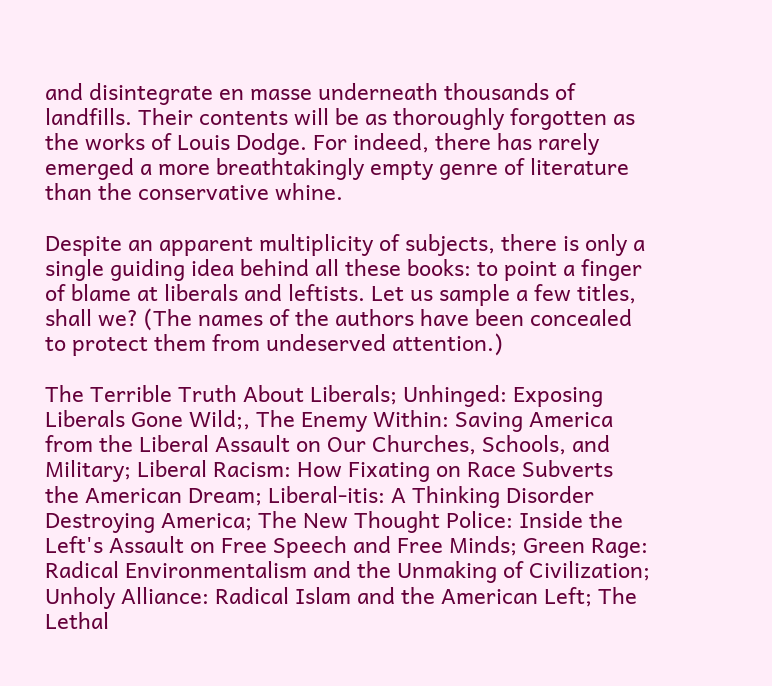and disintegrate en masse underneath thousands of landfills. Their contents will be as thoroughly forgotten as the works of Louis Dodge. For indeed, there has rarely emerged a more breathtakingly empty genre of literature than the conservative whine.

Despite an apparent multiplicity of subjects, there is only a single guiding idea behind all these books: to point a finger of blame at liberals and leftists. Let us sample a few titles, shall we? (The names of the authors have been concealed to protect them from undeserved attention.)

The Terrible Truth About Liberals; Unhinged: Exposing Liberals Gone Wild;, The Enemy Within: Saving America from the Liberal Assault on Our Churches, Schools, and Military; Liberal Racism: How Fixating on Race Subverts the American Dream; Liberal-itis: A Thinking Disorder Destroying America; The New Thought Police: Inside the Left's Assault on Free Speech and Free Minds; Green Rage: Radical Environmentalism and the Unmaking of Civilization; Unholy Alliance: Radical Islam and the American Left; The Lethal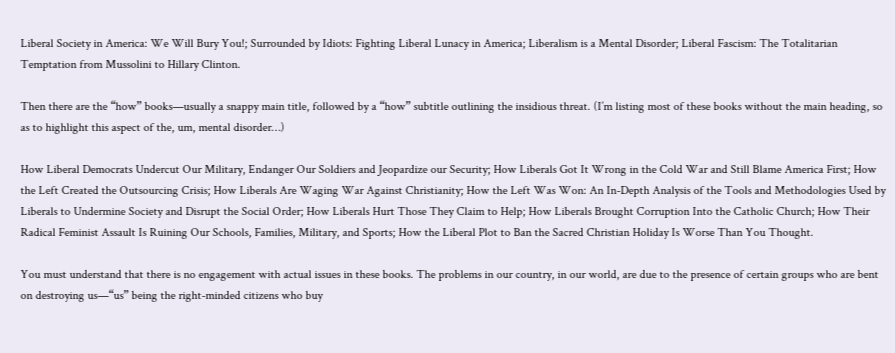Liberal Society in America: We Will Bury You!; Surrounded by Idiots: Fighting Liberal Lunacy in America; Liberalism is a Mental Disorder; Liberal Fascism: The Totalitarian Temptation from Mussolini to Hillary Clinton.

Then there are the “how” books—usually a snappy main title, followed by a “how” subtitle outlining the insidious threat. (I’m listing most of these books without the main heading, so as to highlight this aspect of the, um, mental disorder…)

How Liberal Democrats Undercut Our Military, Endanger Our Soldiers and Jeopardize our Security; How Liberals Got It Wrong in the Cold War and Still Blame America First; How the Left Created the Outsourcing Crisis; How Liberals Are Waging War Against Christianity; How the Left Was Won: An In-Depth Analysis of the Tools and Methodologies Used by Liberals to Undermine Society and Disrupt the Social Order; How Liberals Hurt Those They Claim to Help; How Liberals Brought Corruption Into the Catholic Church; How Their Radical Feminist Assault Is Ruining Our Schools, Families, Military, and Sports; How the Liberal Plot to Ban the Sacred Christian Holiday Is Worse Than You Thought.

You must understand that there is no engagement with actual issues in these books. The problems in our country, in our world, are due to the presence of certain groups who are bent on destroying us—“us” being the right-minded citizens who buy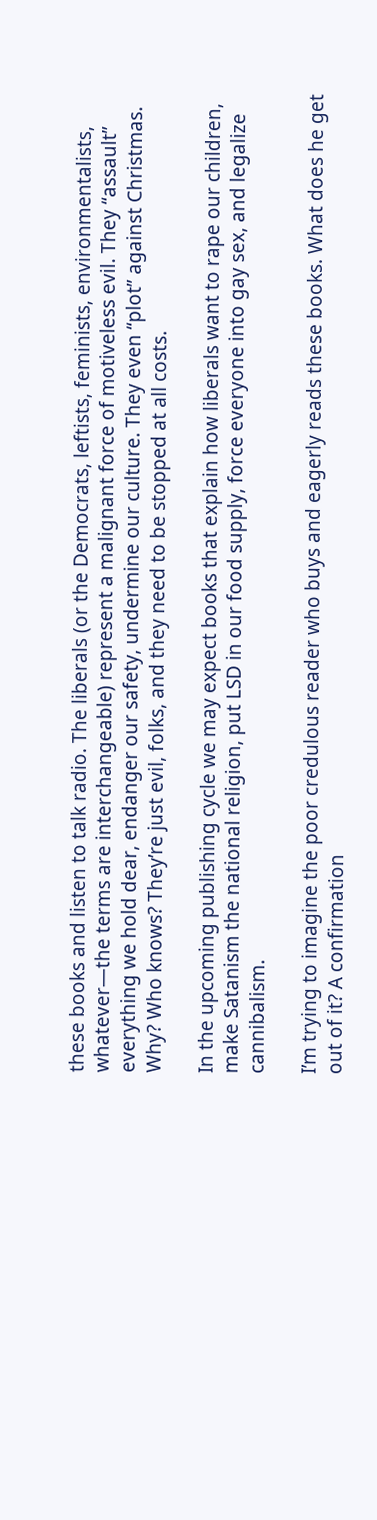these books and listen to talk radio. The liberals (or the Democrats, leftists, feminists, environmentalists, whatever—the terms are interchangeable) represent a malignant force of motiveless evil. They “assault” everything we hold dear, endanger our safety, undermine our culture. They even “plot” against Christmas. Why? Who knows? They’re just evil, folks, and they need to be stopped at all costs.

In the upcoming publishing cycle we may expect books that explain how liberals want to rape our children, make Satanism the national religion, put LSD in our food supply, force everyone into gay sex, and legalize cannibalism.

I’m trying to imagine the poor credulous reader who buys and eagerly reads these books. What does he get out of it? A confirmation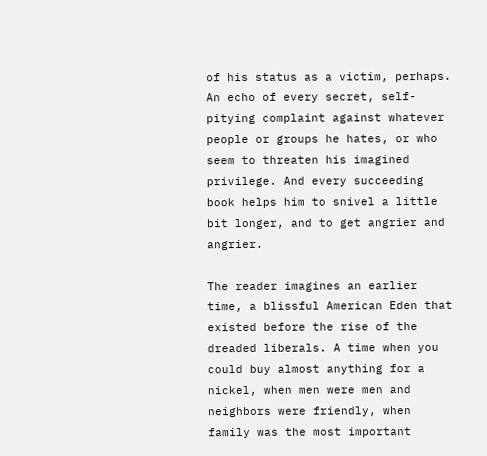of his status as a victim, perhaps. An echo of every secret, self-pitying complaint against whatever people or groups he hates, or who seem to threaten his imagined privilege. And every succeeding book helps him to snivel a little bit longer, and to get angrier and angrier.

The reader imagines an earlier time, a blissful American Eden that existed before the rise of the dreaded liberals. A time when you could buy almost anything for a nickel, when men were men and neighbors were friendly, when family was the most important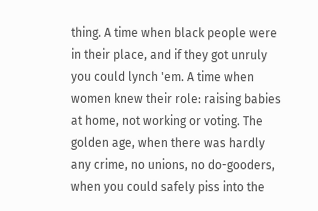thing. A time when black people were in their place, and if they got unruly you could lynch 'em. A time when women knew their role: raising babies at home, not working or voting. The golden age, when there was hardly any crime, no unions, no do-gooders, when you could safely piss into the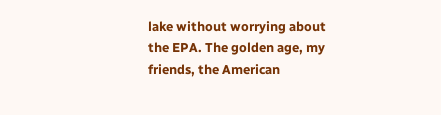lake without worrying about the EPA. The golden age, my friends, the American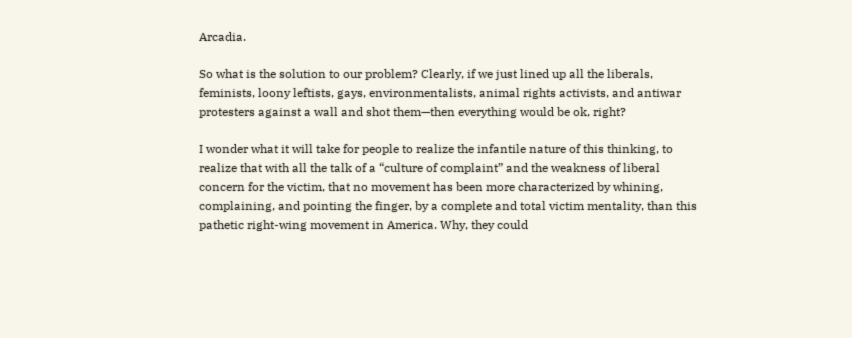Arcadia.

So what is the solution to our problem? Clearly, if we just lined up all the liberals, feminists, loony leftists, gays, environmentalists, animal rights activists, and antiwar protesters against a wall and shot them—then everything would be ok, right?

I wonder what it will take for people to realize the infantile nature of this thinking, to realize that with all the talk of a “culture of complaint” and the weakness of liberal concern for the victim, that no movement has been more characterized by whining, complaining, and pointing the finger, by a complete and total victim mentality, than this pathetic right-wing movement in America. Why, they could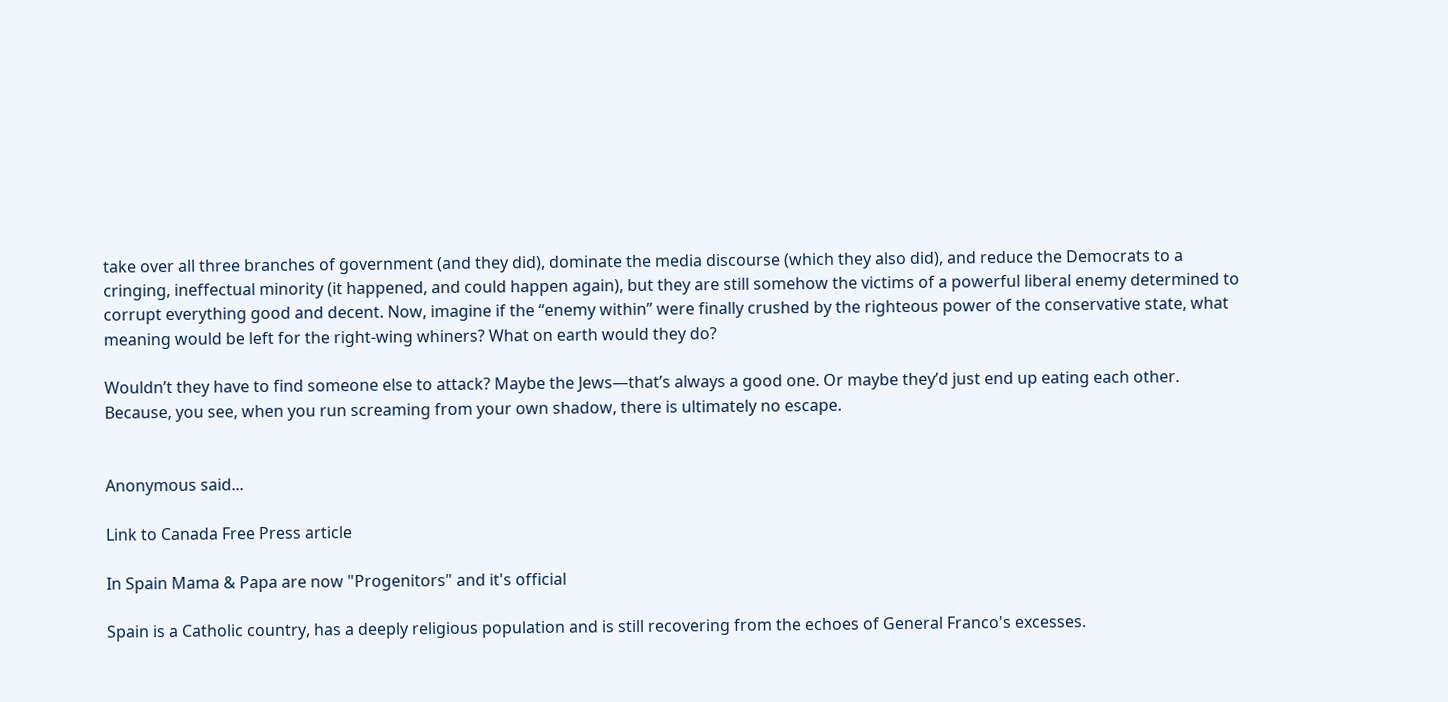take over all three branches of government (and they did), dominate the media discourse (which they also did), and reduce the Democrats to a cringing, ineffectual minority (it happened, and could happen again), but they are still somehow the victims of a powerful liberal enemy determined to corrupt everything good and decent. Now, imagine if the “enemy within” were finally crushed by the righteous power of the conservative state, what meaning would be left for the right-wing whiners? What on earth would they do?

Wouldn’t they have to find someone else to attack? Maybe the Jews—that’s always a good one. Or maybe they’d just end up eating each other. Because, you see, when you run screaming from your own shadow, there is ultimately no escape.


Anonymous said...

Link to Canada Free Press article

In Spain Mama & Papa are now "Progenitors" and it's official

Spain is a Catholic country, has a deeply religious population and is still recovering from the echoes of General Franco's excesses.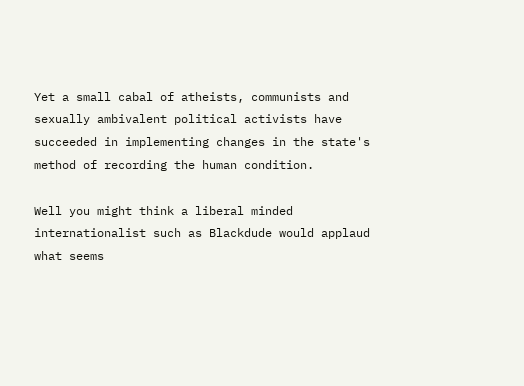Yet a small cabal of atheists, communists and sexually ambivalent political activists have succeeded in implementing changes in the state's method of recording the human condition.

Well you might think a liberal minded internationalist such as Blackdude would applaud what seems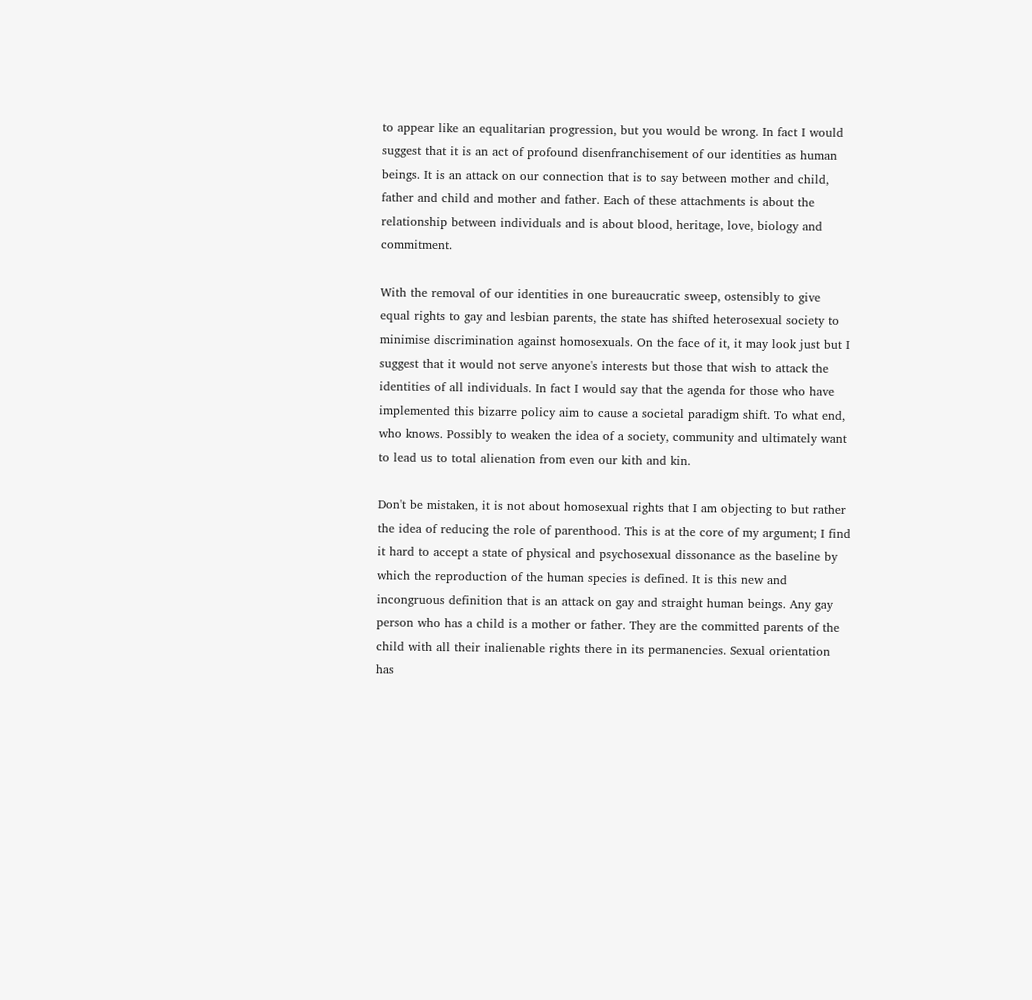to appear like an equalitarian progression, but you would be wrong. In fact I would suggest that it is an act of profound disenfranchisement of our identities as human beings. It is an attack on our connection that is to say between mother and child, father and child and mother and father. Each of these attachments is about the relationship between individuals and is about blood, heritage, love, biology and commitment.

With the removal of our identities in one bureaucratic sweep, ostensibly to give equal rights to gay and lesbian parents, the state has shifted heterosexual society to minimise discrimination against homosexuals. On the face of it, it may look just but I suggest that it would not serve anyone's interests but those that wish to attack the identities of all individuals. In fact I would say that the agenda for those who have implemented this bizarre policy aim to cause a societal paradigm shift. To what end, who knows. Possibly to weaken the idea of a society, community and ultimately want to lead us to total alienation from even our kith and kin.

Don't be mistaken, it is not about homosexual rights that I am objecting to but rather the idea of reducing the role of parenthood. This is at the core of my argument; I find it hard to accept a state of physical and psychosexual dissonance as the baseline by which the reproduction of the human species is defined. It is this new and incongruous definition that is an attack on gay and straight human beings. Any gay person who has a child is a mother or father. They are the committed parents of the child with all their inalienable rights there in its permanencies. Sexual orientation has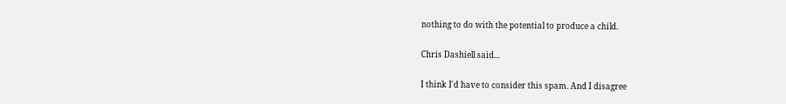nothing to do with the potential to produce a child.

Chris Dashiell said...

I think I'd have to consider this spam. And I disagree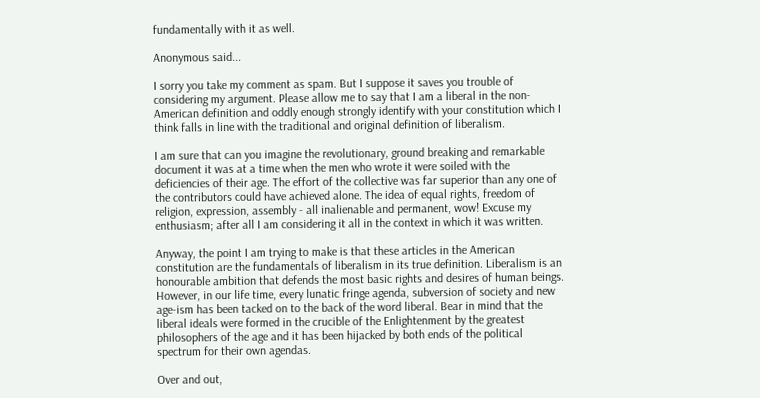fundamentally with it as well.

Anonymous said...

I sorry you take my comment as spam. But I suppose it saves you trouble of considering my argument. Please allow me to say that I am a liberal in the non-American definition and oddly enough strongly identify with your constitution which I think falls in line with the traditional and original definition of liberalism.

I am sure that can you imagine the revolutionary, ground breaking and remarkable document it was at a time when the men who wrote it were soiled with the deficiencies of their age. The effort of the collective was far superior than any one of the contributors could have achieved alone. The idea of equal rights, freedom of religion, expression, assembly - all inalienable and permanent, wow! Excuse my enthusiasm; after all I am considering it all in the context in which it was written.

Anyway, the point I am trying to make is that these articles in the American constitution are the fundamentals of liberalism in its true definition. Liberalism is an honourable ambition that defends the most basic rights and desires of human beings. However, in our life time, every lunatic fringe agenda, subversion of society and new age-ism has been tacked on to the back of the word liberal. Bear in mind that the liberal ideals were formed in the crucible of the Enlightenment by the greatest philosophers of the age and it has been hijacked by both ends of the political spectrum for their own agendas.

Over and out,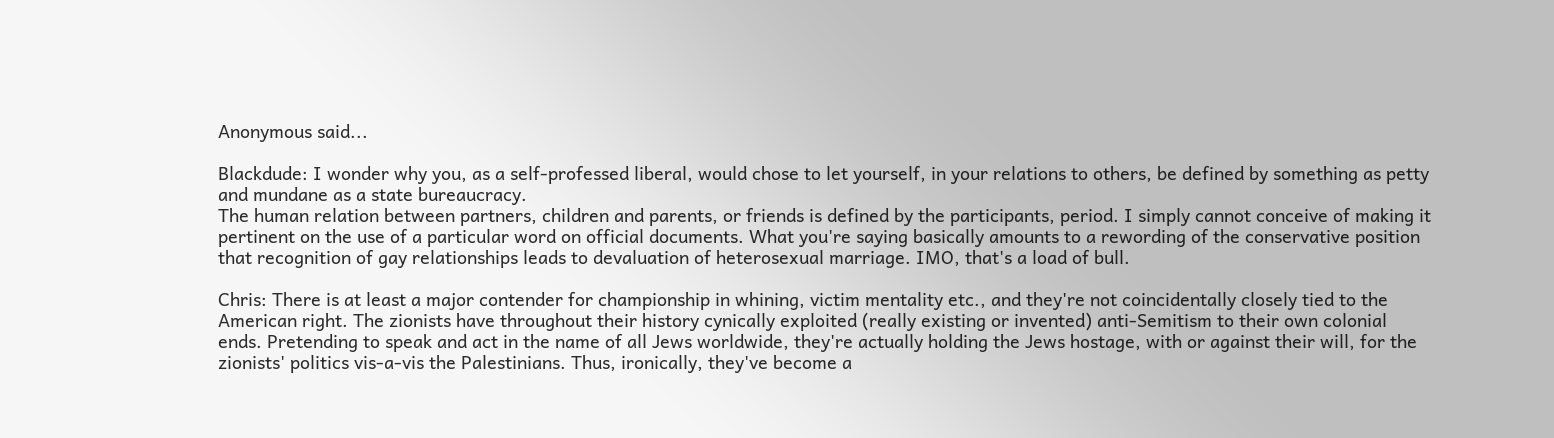Anonymous said...

Blackdude: I wonder why you, as a self-professed liberal, would chose to let yourself, in your relations to others, be defined by something as petty and mundane as a state bureaucracy.
The human relation between partners, children and parents, or friends is defined by the participants, period. I simply cannot conceive of making it pertinent on the use of a particular word on official documents. What you're saying basically amounts to a rewording of the conservative position that recognition of gay relationships leads to devaluation of heterosexual marriage. IMO, that's a load of bull.

Chris: There is at least a major contender for championship in whining, victim mentality etc., and they're not coincidentally closely tied to the American right. The zionists have throughout their history cynically exploited (really existing or invented) anti-Semitism to their own colonial ends. Pretending to speak and act in the name of all Jews worldwide, they're actually holding the Jews hostage, with or against their will, for the zionists' politics vis-a-vis the Palestinians. Thus, ironically, they've become a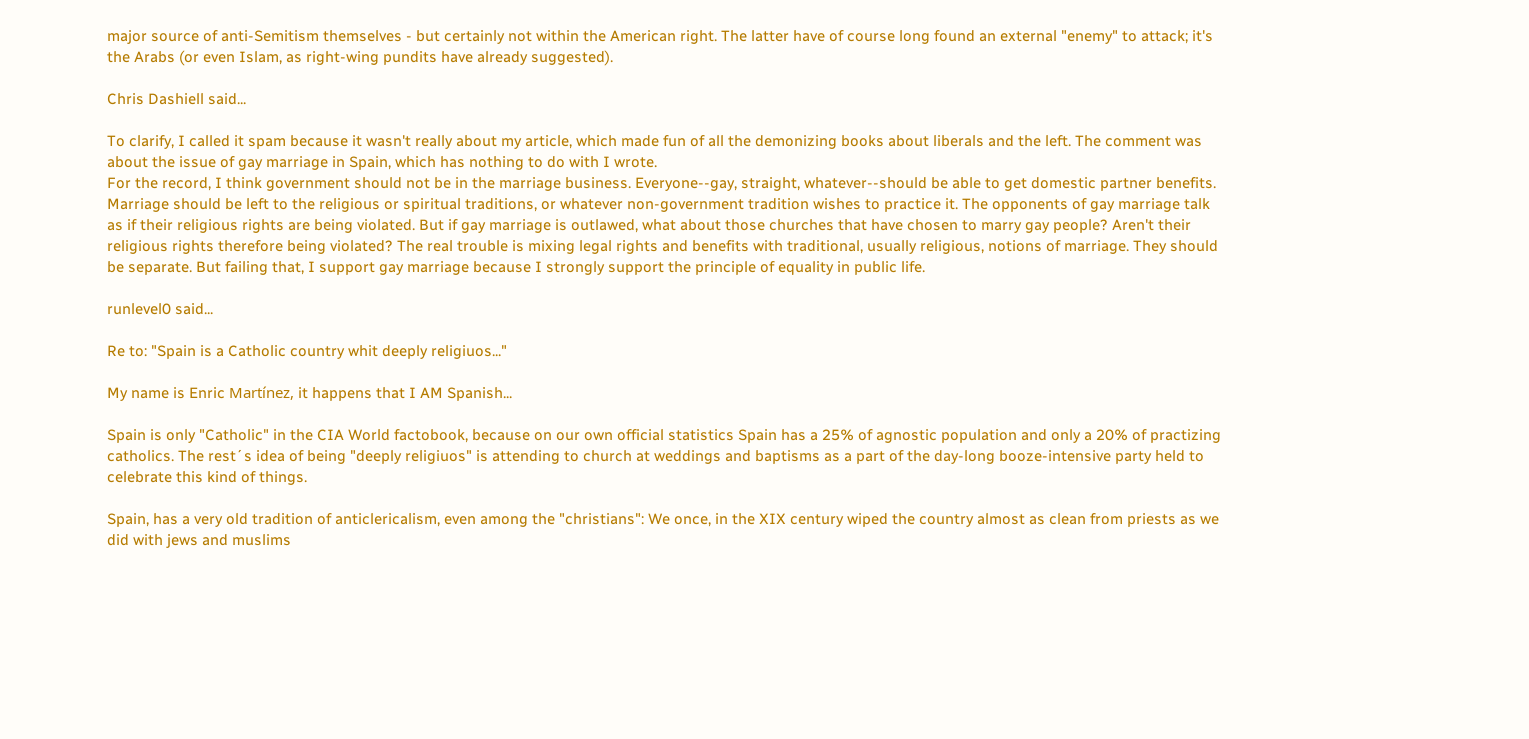major source of anti-Semitism themselves - but certainly not within the American right. The latter have of course long found an external "enemy" to attack; it's the Arabs (or even Islam, as right-wing pundits have already suggested).

Chris Dashiell said...

To clarify, I called it spam because it wasn't really about my article, which made fun of all the demonizing books about liberals and the left. The comment was about the issue of gay marriage in Spain, which has nothing to do with I wrote.
For the record, I think government should not be in the marriage business. Everyone--gay, straight, whatever--should be able to get domestic partner benefits. Marriage should be left to the religious or spiritual traditions, or whatever non-government tradition wishes to practice it. The opponents of gay marriage talk as if their religious rights are being violated. But if gay marriage is outlawed, what about those churches that have chosen to marry gay people? Aren't their religious rights therefore being violated? The real trouble is mixing legal rights and benefits with traditional, usually religious, notions of marriage. They should be separate. But failing that, I support gay marriage because I strongly support the principle of equality in public life.

runlevel0 said...

Re to: "Spain is a Catholic country whit deeply religiuos..."

My name is Enric Martínez, it happens that I AM Spanish...

Spain is only "Catholic" in the CIA World factobook, because on our own official statistics Spain has a 25% of agnostic population and only a 20% of practizing catholics. The rest´s idea of being "deeply religiuos" is attending to church at weddings and baptisms as a part of the day-long booze-intensive party held to celebrate this kind of things.

Spain, has a very old tradition of anticlericalism, even among the "christians": We once, in the XIX century wiped the country almost as clean from priests as we did with jews and muslims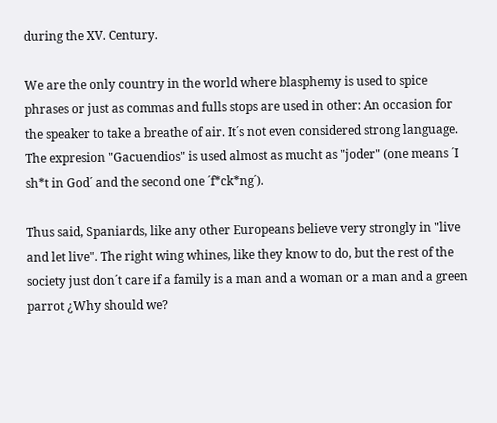during the XV. Century.

We are the only country in the world where blasphemy is used to spice phrases or just as commas and fulls stops are used in other: An occasion for the speaker to take a breathe of air. It´s not even considered strong language. The expresion "Gacuendios" is used almost as mucht as "joder" (one means ´I sh*t in God´ and the second one ´f*ck*ng´).

Thus said, Spaniards, like any other Europeans believe very strongly in "live and let live". The right wing whines, like they know to do, but the rest of the society just don´t care if a family is a man and a woman or a man and a green parrot ¿Why should we?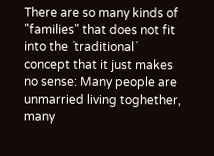There are so many kinds of "families" that does not fit into the ´traditional´ concept that it just makes no sense: Many people are unmarried living toghether, many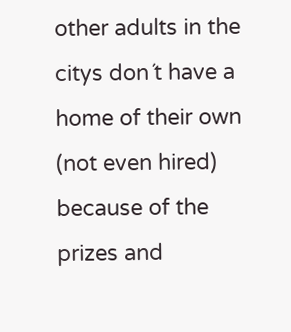other adults in the citys don´t have a home of their own (not even hired) because of the prizes and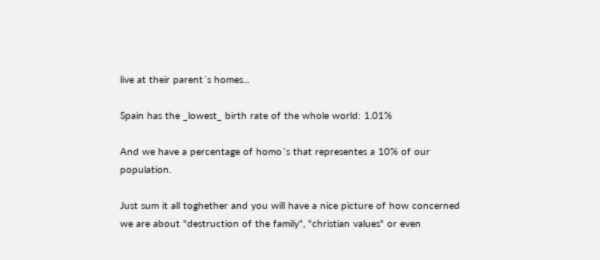live at their parent´s homes...

Spain has the _lowest_ birth rate of the whole world: 1.01%

And we have a percentage of homo´s that representes a 10% of our population.

Just sum it all toghether and you will have a nice picture of how concerned we are about "destruction of the family", "christian values" or even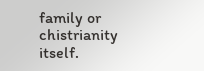family or chistrianity itself.